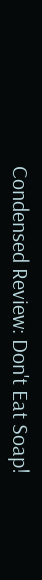Condensed Review: Don't Eat Soap!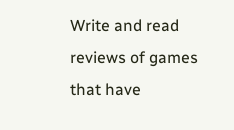Write and read reviews of games that have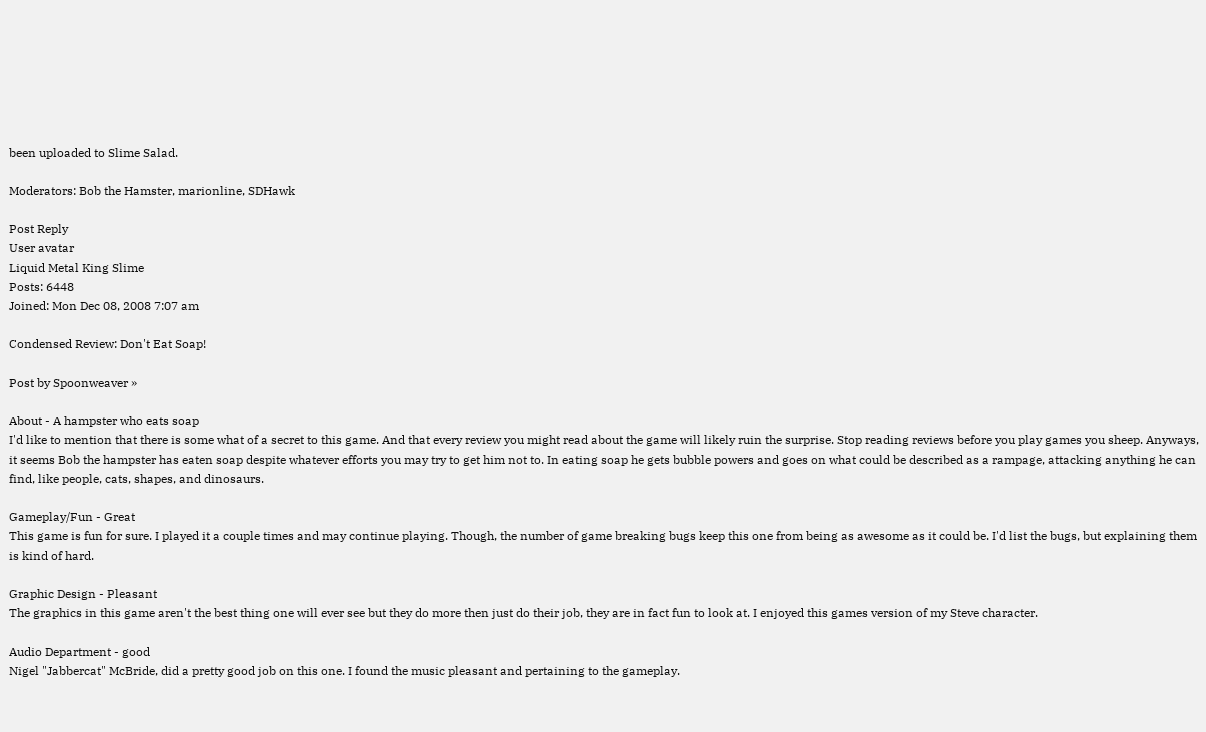been uploaded to Slime Salad.

Moderators: Bob the Hamster, marionline, SDHawk

Post Reply
User avatar
Liquid Metal King Slime
Posts: 6448
Joined: Mon Dec 08, 2008 7:07 am

Condensed Review: Don't Eat Soap!

Post by Spoonweaver »

About - A hampster who eats soap
I'd like to mention that there is some what of a secret to this game. And that every review you might read about the game will likely ruin the surprise. Stop reading reviews before you play games you sheep. Anyways, it seems Bob the hampster has eaten soap despite whatever efforts you may try to get him not to. In eating soap he gets bubble powers and goes on what could be described as a rampage, attacking anything he can find, like people, cats, shapes, and dinosaurs.

Gameplay/Fun - Great
This game is fun for sure. I played it a couple times and may continue playing. Though, the number of game breaking bugs keep this one from being as awesome as it could be. I'd list the bugs, but explaining them is kind of hard.

Graphic Design - Pleasant
The graphics in this game aren't the best thing one will ever see but they do more then just do their job, they are in fact fun to look at. I enjoyed this games version of my Steve character.

Audio Department - good
Nigel "Jabbercat" McBride, did a pretty good job on this one. I found the music pleasant and pertaining to the gameplay.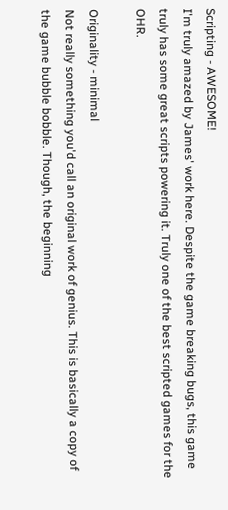Scripting - AWESOME!
I'm truly amazed by James' work here. Despite the game breaking bugs, this game truly has some great scripts powering it. Truly one of the best scripted games for the OHR.

Originality - minimal
Not really something you'd call an original work of genius. This is basically a copy of the game bubble bobble. Though, the beginning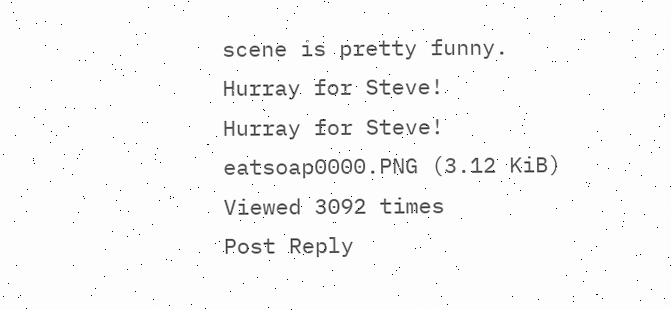scene is pretty funny.
Hurray for Steve!
Hurray for Steve!
eatsoap0000.PNG (3.12 KiB) Viewed 3092 times
Post Reply